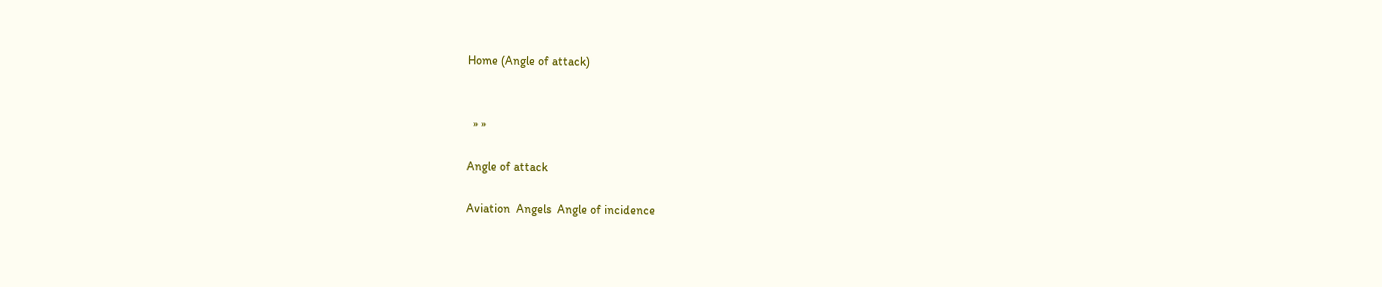Home (Angle of attack)


  » »

Angle of attack

Aviation  Angels  Angle of incidence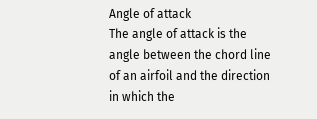Angle of attack
The angle of attack is the angle between the chord line of an airfoil and the direction in which the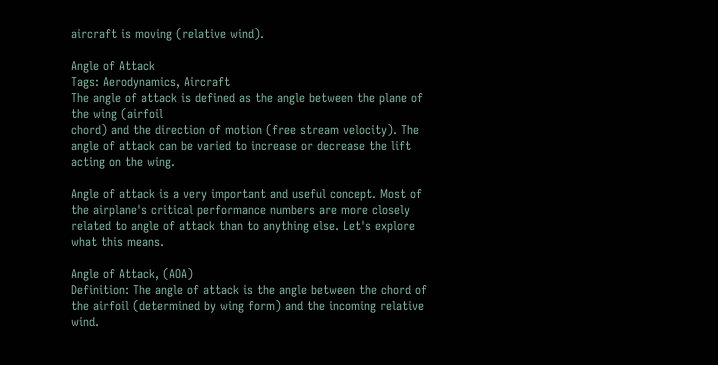aircraft is moving (relative wind).

Angle of Attack
Tags: Aerodynamics, Aircraft
The angle of attack is defined as the angle between the plane of the wing (airfoil
chord) and the direction of motion (free stream velocity). The angle of attack can be varied to increase or decrease the lift acting on the wing.

Angle of attack is a very important and useful concept. Most of the airplane's critical performance numbers are more closely related to angle of attack than to anything else. Let's explore what this means.

Angle of Attack, (AOA)
Definition: The angle of attack is the angle between the chord of the airfoil (determined by wing form) and the incoming relative wind.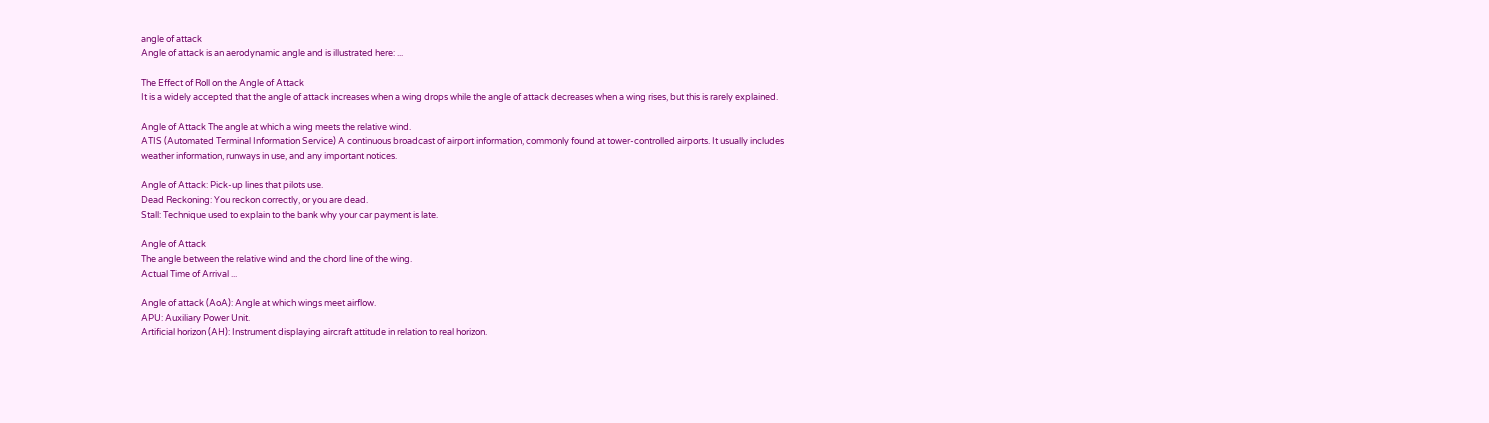angle of attack
Angle of attack is an aerodynamic angle and is illustrated here: ...

The Effect of Roll on the Angle of Attack
It is a widely accepted that the angle of attack increases when a wing drops while the angle of attack decreases when a wing rises, but this is rarely explained.

Angle of Attack The angle at which a wing meets the relative wind.
ATIS (Automated Terminal Information Service) A continuous broadcast of airport information, commonly found at tower-controlled airports. It usually includes weather information, runways in use, and any important notices.

Angle of Attack: Pick-up lines that pilots use.
Dead Reckoning: You reckon correctly, or you are dead.
Stall: Technique used to explain to the bank why your car payment is late.

Angle of Attack
The angle between the relative wind and the chord line of the wing.
Actual Time of Arrival ...

Angle of attack (AoA): Angle at which wings meet airflow.
APU: Auxiliary Power Unit.
Artificial horizon (AH): Instrument displaying aircraft attitude in relation to real horizon.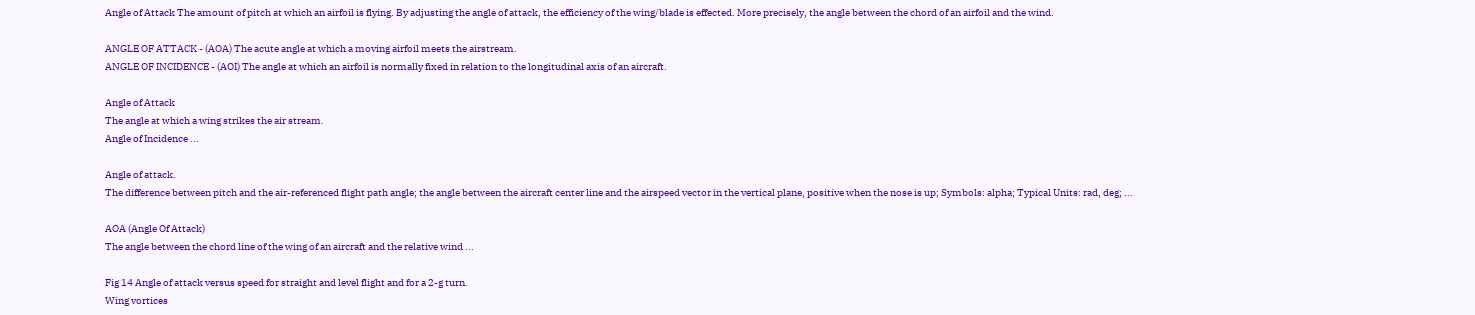Angle of Attack The amount of pitch at which an airfoil is flying. By adjusting the angle of attack, the efficiency of the wing/blade is effected. More precisely, the angle between the chord of an airfoil and the wind.

ANGLE OF ATTACK - (AOA) The acute angle at which a moving airfoil meets the airstream.
ANGLE OF INCIDENCE - (AOI) The angle at which an airfoil is normally fixed in relation to the longitudinal axis of an aircraft.

Angle of Attack
The angle at which a wing strikes the air stream.
Angle of Incidence ...

Angle of attack.
The difference between pitch and the air-referenced flight path angle; the angle between the aircraft center line and the airspeed vector in the vertical plane, positive when the nose is up; Symbols: alpha; Typical Units: rad, deg; ...

AOA (Angle Of Attack)
The angle between the chord line of the wing of an aircraft and the relative wind ...

Fig 14 Angle of attack versus speed for straight and level flight and for a 2-g turn.
Wing vortices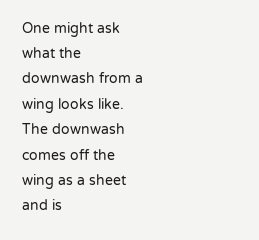One might ask what the downwash from a wing looks like. The downwash comes off the wing as a sheet and is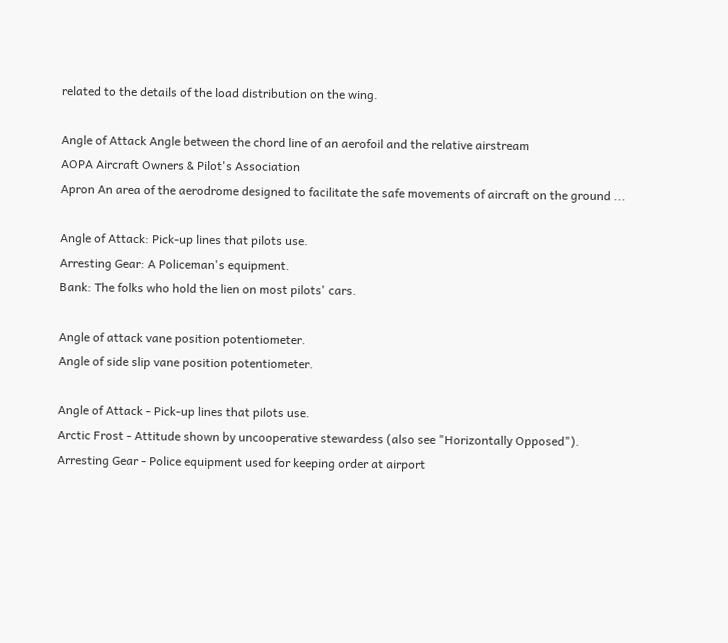related to the details of the load distribution on the wing.

Angle of Attack Angle between the chord line of an aerofoil and the relative airstream
AOPA Aircraft Owners & Pilot's Association
Apron An area of the aerodrome designed to facilitate the safe movements of aircraft on the ground ...

Angle of Attack: Pick-up lines that pilots use.
Arresting Gear: A Policeman's equipment.
Bank: The folks who hold the lien on most pilots' cars.

Angle of attack vane position potentiometer.
Angle of side slip vane position potentiometer.

Angle of Attack - Pick-up lines that pilots use.
Arctic Frost - Attitude shown by uncooperative stewardess (also see "Horizontally Opposed").
Arresting Gear - Police equipment used for keeping order at airport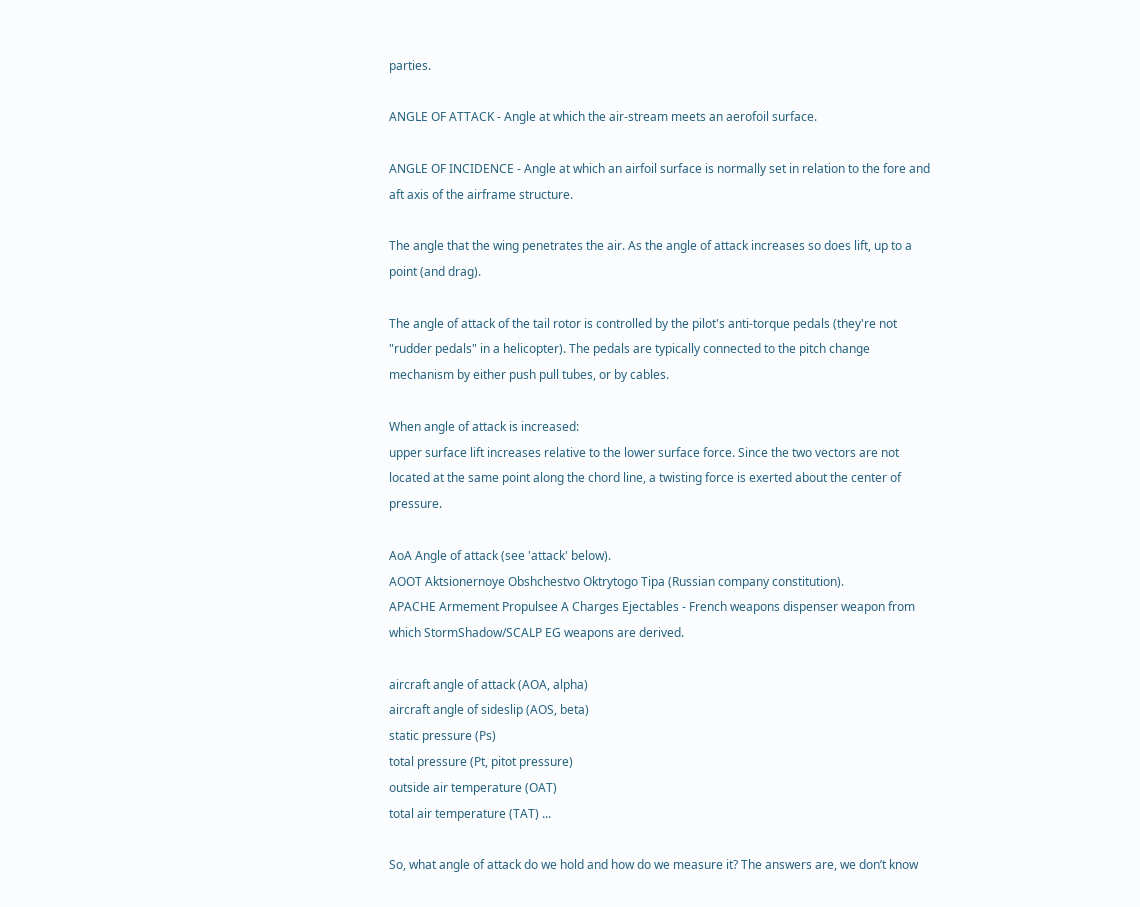parties.

ANGLE OF ATTACK - Angle at which the air-stream meets an aerofoil surface.

ANGLE OF INCIDENCE - Angle at which an airfoil surface is normally set in relation to the fore and aft axis of the airframe structure.

The angle that the wing penetrates the air. As the angle of attack increases so does lift, up to a point (and drag).

The angle of attack of the tail rotor is controlled by the pilot's anti-torque pedals (they're not "rudder pedals" in a helicopter). The pedals are typically connected to the pitch change mechanism by either push pull tubes, or by cables.

When angle of attack is increased:
upper surface lift increases relative to the lower surface force. Since the two vectors are not located at the same point along the chord line, a twisting force is exerted about the center of pressure.

AoA Angle of attack (see 'attack' below).
AOOT Aktsionernoye Obshchestvo Oktrytogo Tipa (Russian company constitution).
APACHE Armement Propulsee A Charges Ejectables - French weapons dispenser weapon from which StormShadow/SCALP EG weapons are derived.

aircraft angle of attack (AOA, alpha)
aircraft angle of sideslip (AOS, beta)
static pressure (Ps)
total pressure (Pt, pitot pressure)
outside air temperature (OAT)
total air temperature (TAT) ...

So, what angle of attack do we hold and how do we measure it? The answers are, we don’t know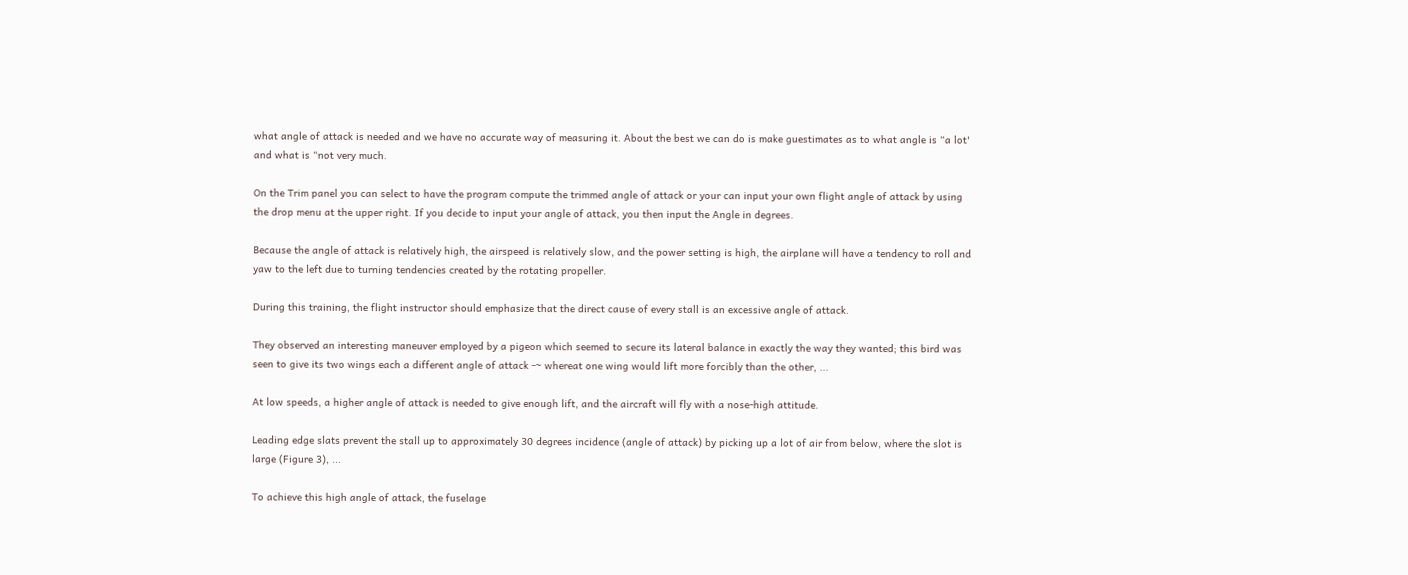what angle of attack is needed and we have no accurate way of measuring it. About the best we can do is make guestimates as to what angle is “a lot' and what is “not very much.

On the Trim panel you can select to have the program compute the trimmed angle of attack or your can input your own flight angle of attack by using the drop menu at the upper right. If you decide to input your angle of attack, you then input the Angle in degrees.

Because the angle of attack is relatively high, the airspeed is relatively slow, and the power setting is high, the airplane will have a tendency to roll and yaw to the left due to turning tendencies created by the rotating propeller.

During this training, the flight instructor should emphasize that the direct cause of every stall is an excessive angle of attack.

They observed an interesting maneuver employed by a pigeon which seemed to secure its lateral balance in exactly the way they wanted; this bird was seen to give its two wings each a different angle of attack -~ whereat one wing would lift more forcibly than the other, ...

At low speeds, a higher angle of attack is needed to give enough lift, and the aircraft will fly with a nose-high attitude.

Leading edge slats prevent the stall up to approximately 30 degrees incidence (angle of attack) by picking up a lot of air from below, where the slot is large (Figure 3), ...

To achieve this high angle of attack, the fuselage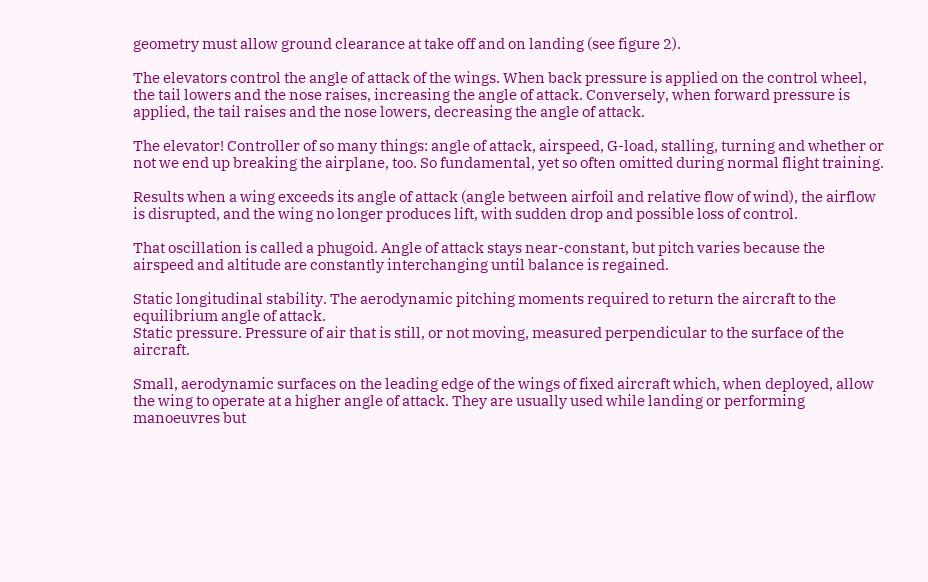geometry must allow ground clearance at take off and on landing (see figure 2).

The elevators control the angle of attack of the wings. When back pressure is applied on the control wheel, the tail lowers and the nose raises, increasing the angle of attack. Conversely, when forward pressure is applied, the tail raises and the nose lowers, decreasing the angle of attack.

The elevator! Controller of so many things: angle of attack, airspeed, G-load, stalling, turning and whether or not we end up breaking the airplane, too. So fundamental, yet so often omitted during normal flight training.

Results when a wing exceeds its angle of attack (angle between airfoil and relative flow of wind), the airflow is disrupted, and the wing no longer produces lift, with sudden drop and possible loss of control.

That oscillation is called a phugoid. Angle of attack stays near-constant, but pitch varies because the airspeed and altitude are constantly interchanging until balance is regained.

Static longitudinal stability. The aerodynamic pitching moments required to return the aircraft to the equilibrium angle of attack.
Static pressure. Pressure of air that is still, or not moving, measured perpendicular to the surface of the aircraft.

Small, aerodynamic surfaces on the leading edge of the wings of fixed aircraft which, when deployed, allow the wing to operate at a higher angle of attack. They are usually used while landing or performing manoeuvres but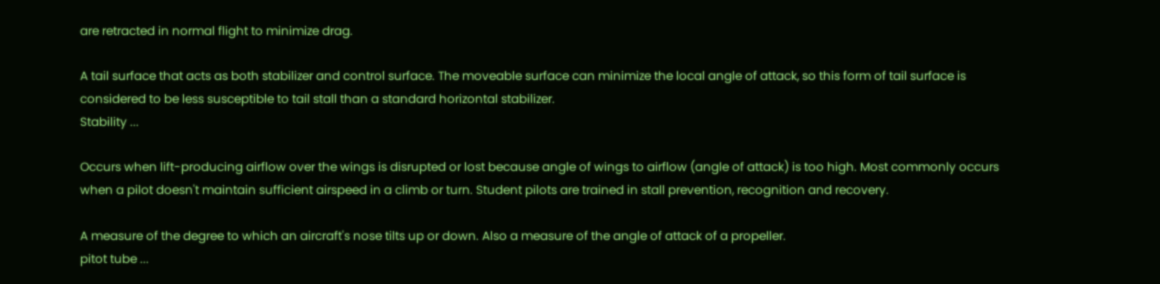are retracted in normal flight to minimize drag.

A tail surface that acts as both stabilizer and control surface. The moveable surface can minimize the local angle of attack, so this form of tail surface is considered to be less susceptible to tail stall than a standard horizontal stabilizer.
Stability ...

Occurs when lift-producing airflow over the wings is disrupted or lost because angle of wings to airflow (angle of attack) is too high. Most commonly occurs when a pilot doesn't maintain sufficient airspeed in a climb or turn. Student pilots are trained in stall prevention, recognition and recovery.

A measure of the degree to which an aircraft's nose tilts up or down. Also a measure of the angle of attack of a propeller.
pitot tube ...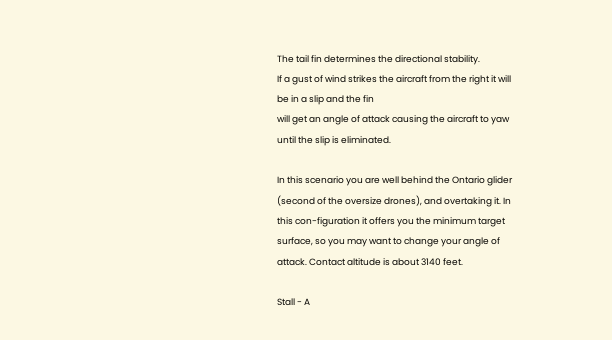The tail fin determines the directional stability.
If a gust of wind strikes the aircraft from the right it will be in a slip and the fin
will get an angle of attack causing the aircraft to yaw until the slip is eliminated.

In this scenario you are well behind the Ontario glider (second of the oversize drones), and overtaking it. In this con-figuration it offers you the minimum target surface, so you may want to change your angle of attack. Contact altitude is about 3140 feet.

Stall - A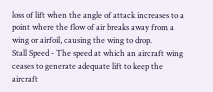loss of lift when the angle of attack increases to a point where the flow of air breaks away from a wing or airfoil, causing the wing to drop.
Stall Speed - The speed at which an aircraft wing ceases to generate adequate lift to keep the aircraft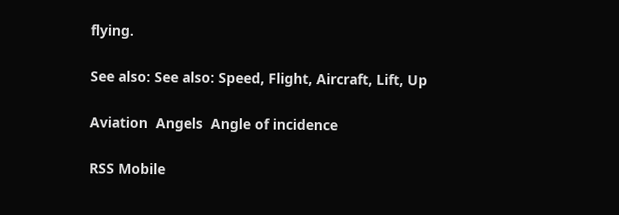flying.

See also: See also: Speed, Flight, Aircraft, Lift, Up

Aviation  Angels  Angle of incidence

RSS Mobile